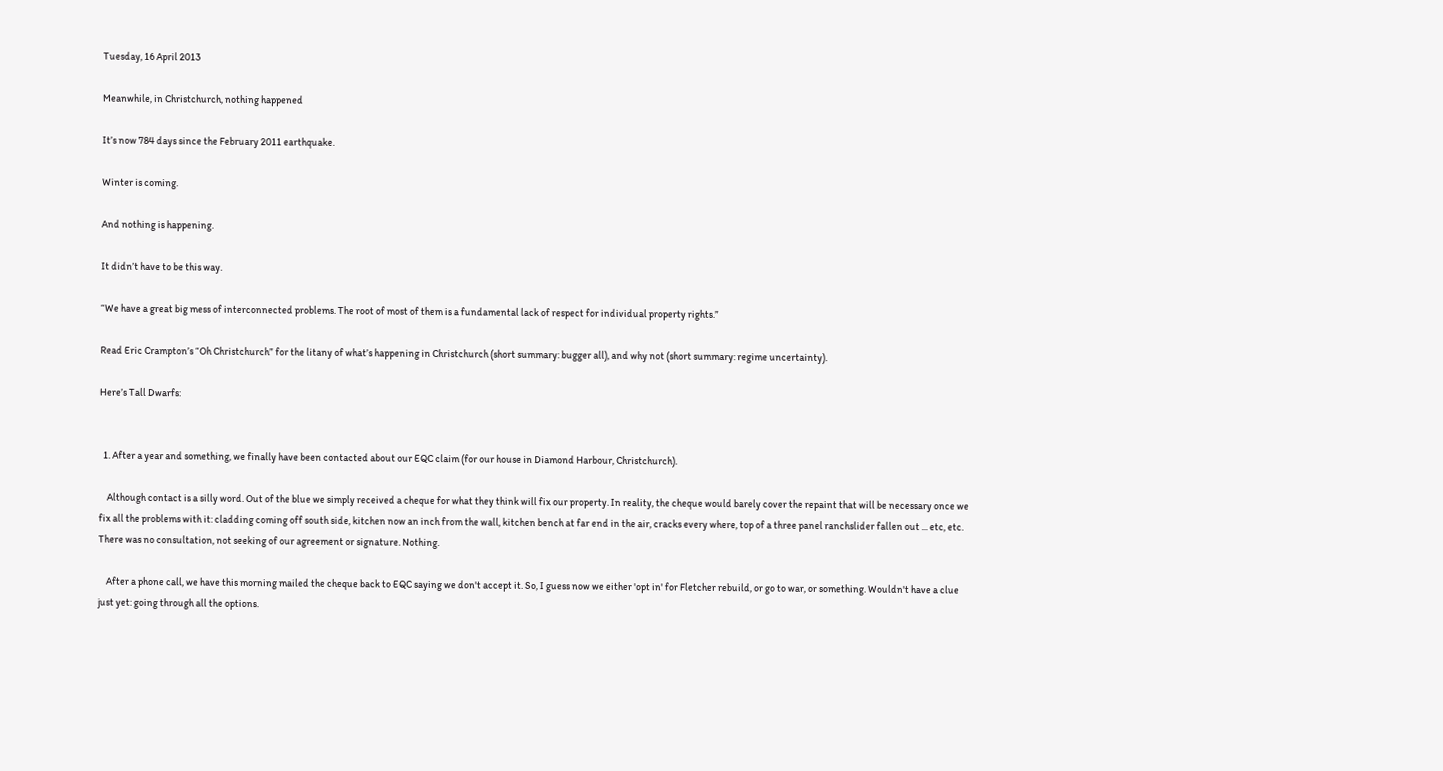Tuesday, 16 April 2013

Meanwhile, in Christchurch, nothing happened

It’s now 784 days since the February 2011 earthquake.

Winter is coming.

And nothing is happening.

It didn’t have to be this way.

“We have a great big mess of interconnected problems. The root of most of them is a fundamental lack of respect for individual property rights.”

Read Eric Crampton’s “Oh Christchurch” for the litany of what’s happening in Christchurch (short summary: bugger all), and why not (short summary: regime uncertainty).

Here’s Tall Dwarfs:


  1. After a year and something, we finally have been contacted about our EQC claim (for our house in Diamond Harbour, Christchurch).

    Although contact is a silly word. Out of the blue we simply received a cheque for what they think will fix our property. In reality, the cheque would barely cover the repaint that will be necessary once we fix all the problems with it: cladding coming off south side, kitchen now an inch from the wall, kitchen bench at far end in the air, cracks every where, top of a three panel ranchslider fallen out ... etc, etc. There was no consultation, not seeking of our agreement or signature. Nothing.

    After a phone call, we have this morning mailed the cheque back to EQC saying we don't accept it. So, I guess now we either 'opt in' for Fletcher rebuild, or go to war, or something. Wouldn't have a clue just yet: going through all the options.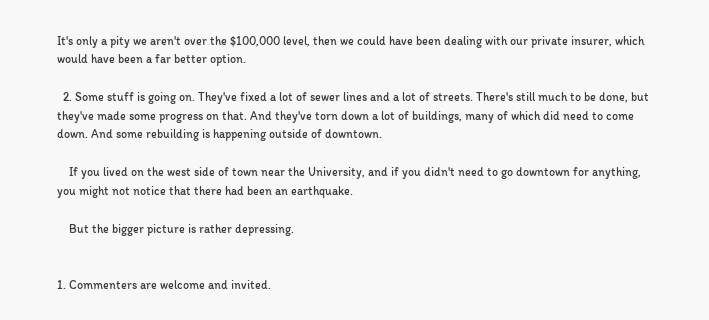It's only a pity we aren't over the $100,000 level, then we could have been dealing with our private insurer, which would have been a far better option.

  2. Some stuff is going on. They've fixed a lot of sewer lines and a lot of streets. There's still much to be done, but they've made some progress on that. And they've torn down a lot of buildings, many of which did need to come down. And some rebuilding is happening outside of downtown.

    If you lived on the west side of town near the University, and if you didn't need to go downtown for anything, you might not notice that there had been an earthquake.

    But the bigger picture is rather depressing.


1. Commenters are welcome and invited.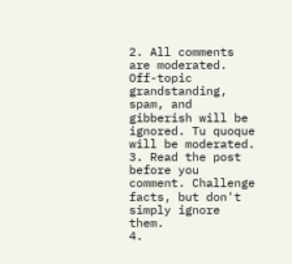2. All comments are moderated. Off-topic grandstanding, spam, and gibberish will be ignored. Tu quoque will be moderated.
3. Read the post before you comment. Challenge facts, but don't simply ignore them.
4.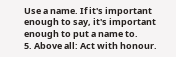Use a name. If it's important enough to say, it's important enough to put a name to.
5. Above all: Act with honour.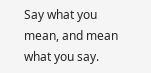Say what you mean, and mean what you say.